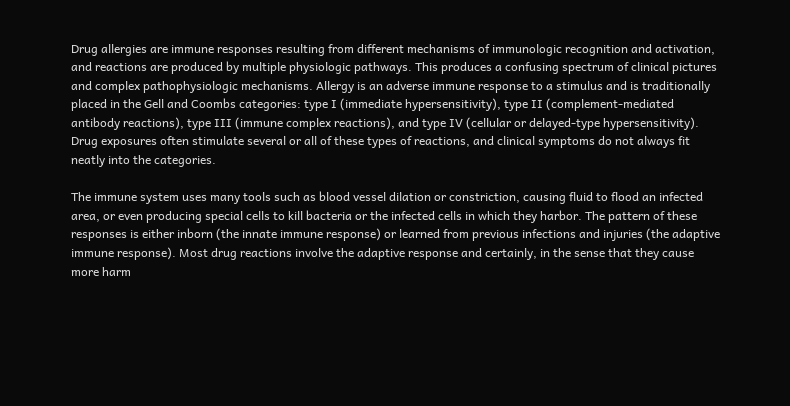Drug allergies are immune responses resulting from different mechanisms of immunologic recognition and activation, and reactions are produced by multiple physiologic pathways. This produces a confusing spectrum of clinical pictures and complex pathophysiologic mechanisms. Allergy is an adverse immune response to a stimulus and is traditionally placed in the Gell and Coombs categories: type I (immediate hypersensitivity), type II (complement-mediated antibody reactions), type III (immune complex reactions), and type IV (cellular or delayed-type hypersensitivity). Drug exposures often stimulate several or all of these types of reactions, and clinical symptoms do not always fit neatly into the categories.

The immune system uses many tools such as blood vessel dilation or constriction, causing fluid to flood an infected area, or even producing special cells to kill bacteria or the infected cells in which they harbor. The pattern of these responses is either inborn (the innate immune response) or learned from previous infections and injuries (the adaptive immune response). Most drug reactions involve the adaptive response and certainly, in the sense that they cause more harm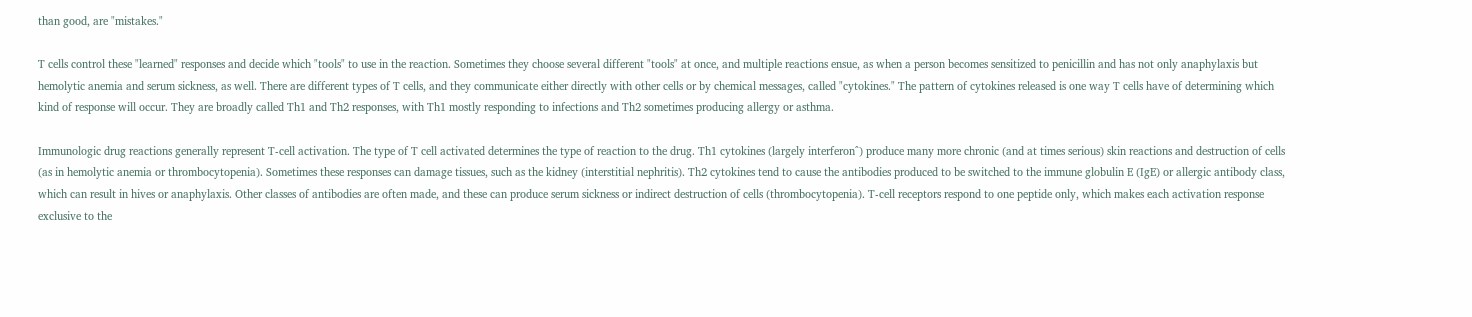than good, are "mistakes."

T cells control these "learned" responses and decide which "tools" to use in the reaction. Sometimes they choose several different "tools" at once, and multiple reactions ensue, as when a person becomes sensitized to penicillin and has not only anaphylaxis but hemolytic anemia and serum sickness, as well. There are different types of T cells, and they communicate either directly with other cells or by chemical messages, called "cytokines." The pattern of cytokines released is one way T cells have of determining which kind of response will occur. They are broadly called Th1 and Th2 responses, with Th1 mostly responding to infections and Th2 sometimes producing allergy or asthma.

Immunologic drug reactions generally represent T-cell activation. The type of T cell activated determines the type of reaction to the drug. Th1 cytokines (largely interferon^) produce many more chronic (and at times serious) skin reactions and destruction of cells (as in hemolytic anemia or thrombocytopenia). Sometimes these responses can damage tissues, such as the kidney (interstitial nephritis). Th2 cytokines tend to cause the antibodies produced to be switched to the immune globulin E (IgE) or allergic antibody class, which can result in hives or anaphylaxis. Other classes of antibodies are often made, and these can produce serum sickness or indirect destruction of cells (thrombocytopenia). T-cell receptors respond to one peptide only, which makes each activation response exclusive to the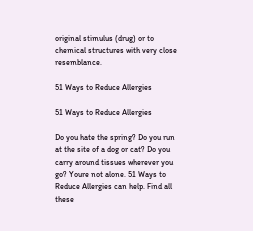original stimulus (drug) or to chemical structures with very close resemblance.

51 Ways to Reduce Allergies

51 Ways to Reduce Allergies

Do you hate the spring? Do you run at the site of a dog or cat? Do you carry around tissues wherever you go? Youre not alone. 51 Ways to Reduce Allergies can help. Find all these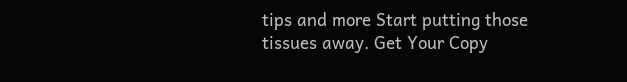tips and more Start putting those tissues away. Get Your Copy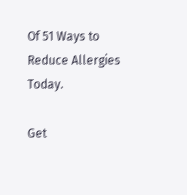Of 51 Ways to Reduce Allergies Today.

Get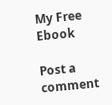My Free Ebook

Post a comment